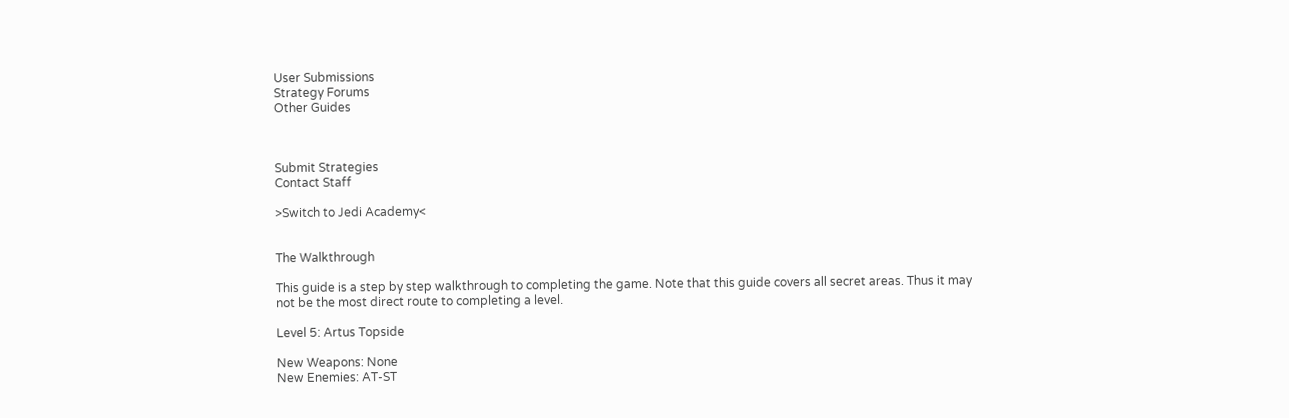User Submissions
Strategy Forums
Other Guides



Submit Strategies
Contact Staff

>Switch to Jedi Academy<


The Walkthrough

This guide is a step by step walkthrough to completing the game. Note that this guide covers all secret areas. Thus it may not be the most direct route to completing a level.

Level 5: Artus Topside

New Weapons: None
New Enemies: AT-ST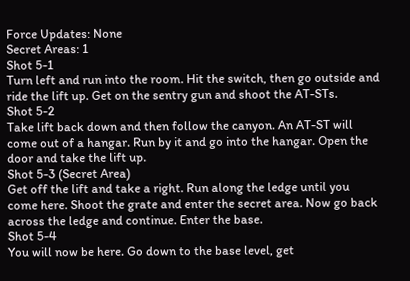Force Updates: None
Secret Areas: 1
Shot 5-1
Turn left and run into the room. Hit the switch, then go outside and ride the lift up. Get on the sentry gun and shoot the AT-STs.
Shot 5-2
Take lift back down and then follow the canyon. An AT-ST will come out of a hangar. Run by it and go into the hangar. Open the door and take the lift up.
Shot 5-3 (Secret Area)
Get off the lift and take a right. Run along the ledge until you come here. Shoot the grate and enter the secret area. Now go back across the ledge and continue. Enter the base.
Shot 5-4
You will now be here. Go down to the base level, get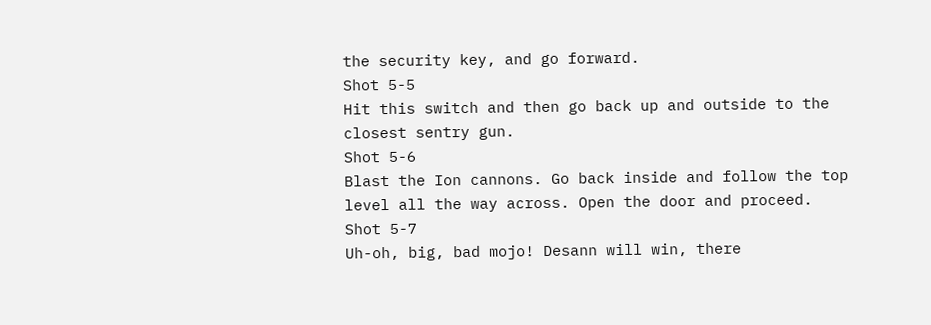the security key, and go forward.
Shot 5-5
Hit this switch and then go back up and outside to the closest sentry gun.
Shot 5-6
Blast the Ion cannons. Go back inside and follow the top level all the way across. Open the door and proceed.
Shot 5-7
Uh-oh, big, bad mojo! Desann will win, there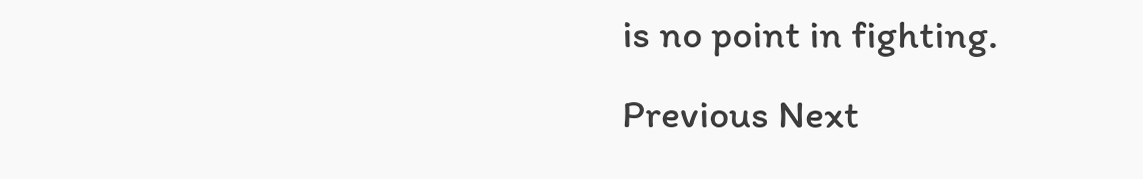is no point in fighting.
Previous Next